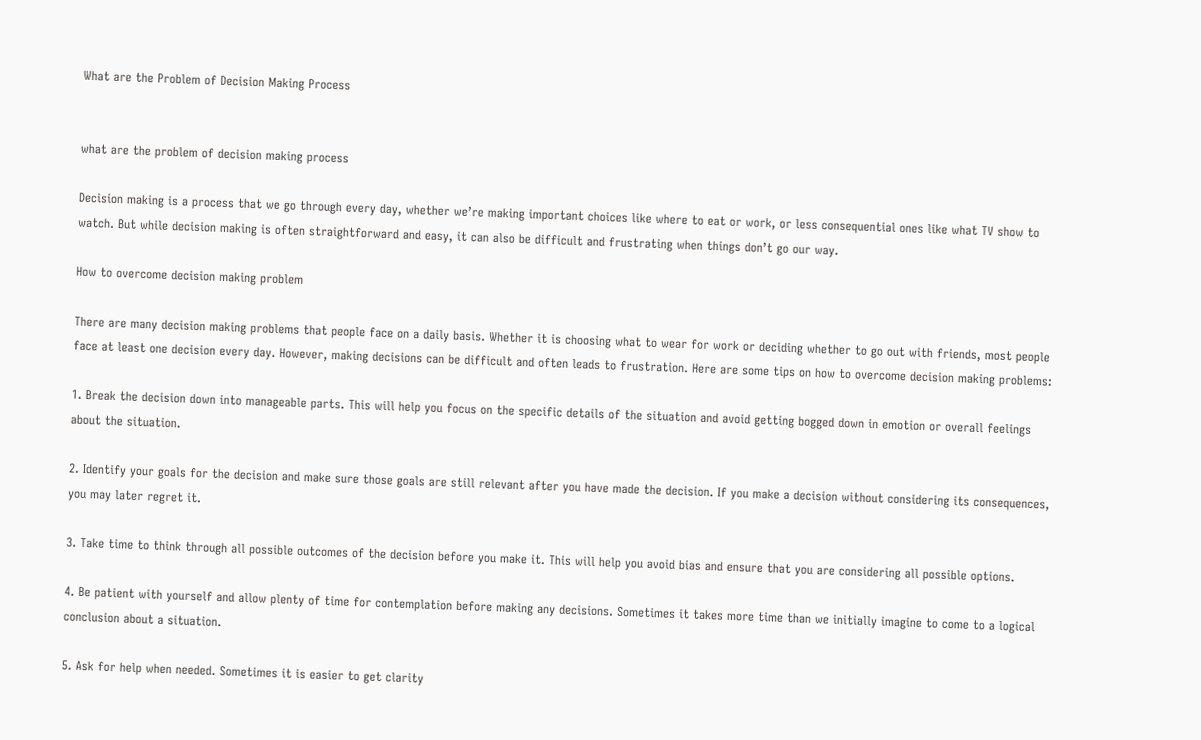What are the Problem of Decision Making Process


what are the problem of decision making process

Decision making is a process that we go through every day, whether we’re making important choices like where to eat or work, or less consequential ones like what TV show to watch. But while decision making is often straightforward and easy, it can also be difficult and frustrating when things don’t go our way.

How to overcome decision making problem

There are many decision making problems that people face on a daily basis. Whether it is choosing what to wear for work or deciding whether to go out with friends, most people face at least one decision every day. However, making decisions can be difficult and often leads to frustration. Here are some tips on how to overcome decision making problems:

1. Break the decision down into manageable parts. This will help you focus on the specific details of the situation and avoid getting bogged down in emotion or overall feelings about the situation.

2. Identify your goals for the decision and make sure those goals are still relevant after you have made the decision. If you make a decision without considering its consequences, you may later regret it.

3. Take time to think through all possible outcomes of the decision before you make it. This will help you avoid bias and ensure that you are considering all possible options.

4. Be patient with yourself and allow plenty of time for contemplation before making any decisions. Sometimes it takes more time than we initially imagine to come to a logical conclusion about a situation.

5. Ask for help when needed. Sometimes it is easier to get clarity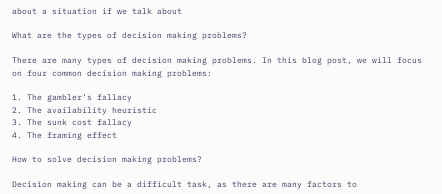about a situation if we talk about

What are the types of decision making problems?

There are many types of decision making problems. In this blog post, we will focus on four common decision making problems:

1. The gambler’s fallacy
2. The availability heuristic
3. The sunk cost fallacy
4. The framing effect

How to solve decision making problems?

Decision making can be a difficult task, as there are many factors to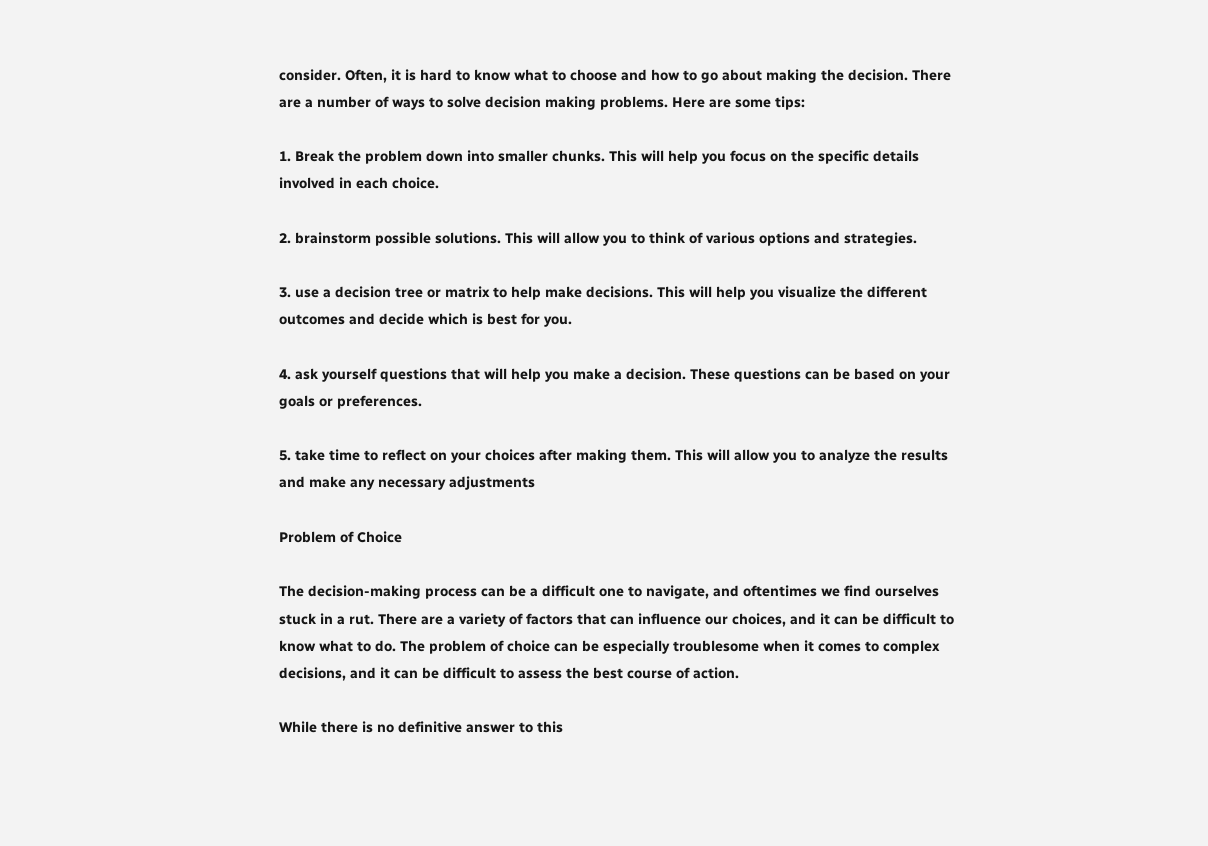consider. Often, it is hard to know what to choose and how to go about making the decision. There are a number of ways to solve decision making problems. Here are some tips:

1. Break the problem down into smaller chunks. This will help you focus on the specific details involved in each choice.

2. brainstorm possible solutions. This will allow you to think of various options and strategies.

3. use a decision tree or matrix to help make decisions. This will help you visualize the different outcomes and decide which is best for you.

4. ask yourself questions that will help you make a decision. These questions can be based on your goals or preferences.

5. take time to reflect on your choices after making them. This will allow you to analyze the results and make any necessary adjustments

Problem of Choice

The decision-making process can be a difficult one to navigate, and oftentimes we find ourselves stuck in a rut. There are a variety of factors that can influence our choices, and it can be difficult to know what to do. The problem of choice can be especially troublesome when it comes to complex decisions, and it can be difficult to assess the best course of action.

While there is no definitive answer to this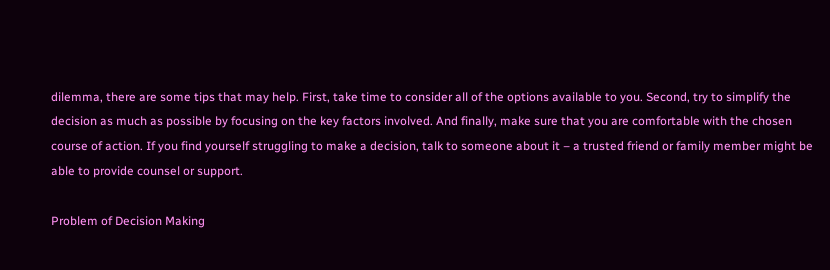dilemma, there are some tips that may help. First, take time to consider all of the options available to you. Second, try to simplify the decision as much as possible by focusing on the key factors involved. And finally, make sure that you are comfortable with the chosen course of action. If you find yourself struggling to make a decision, talk to someone about it – a trusted friend or family member might be able to provide counsel or support.

Problem of Decision Making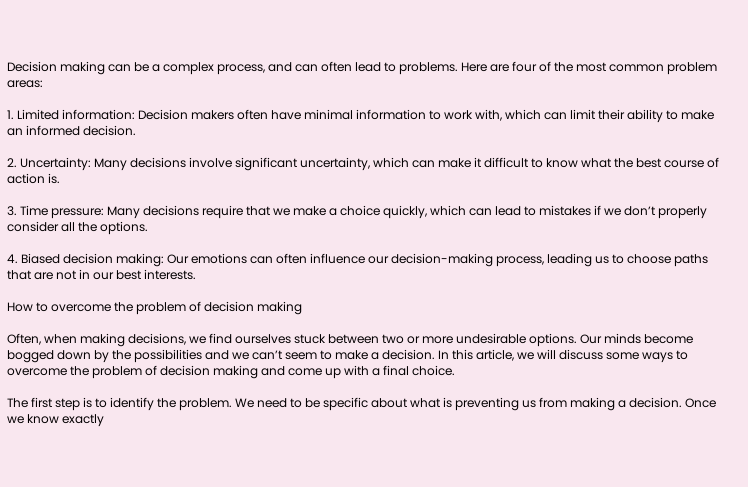Decision making can be a complex process, and can often lead to problems. Here are four of the most common problem areas:

1. Limited information: Decision makers often have minimal information to work with, which can limit their ability to make an informed decision.

2. Uncertainty: Many decisions involve significant uncertainty, which can make it difficult to know what the best course of action is.

3. Time pressure: Many decisions require that we make a choice quickly, which can lead to mistakes if we don’t properly consider all the options.

4. Biased decision making: Our emotions can often influence our decision-making process, leading us to choose paths that are not in our best interests.

How to overcome the problem of decision making

Often, when making decisions, we find ourselves stuck between two or more undesirable options. Our minds become bogged down by the possibilities and we can’t seem to make a decision. In this article, we will discuss some ways to overcome the problem of decision making and come up with a final choice.

The first step is to identify the problem. We need to be specific about what is preventing us from making a decision. Once we know exactly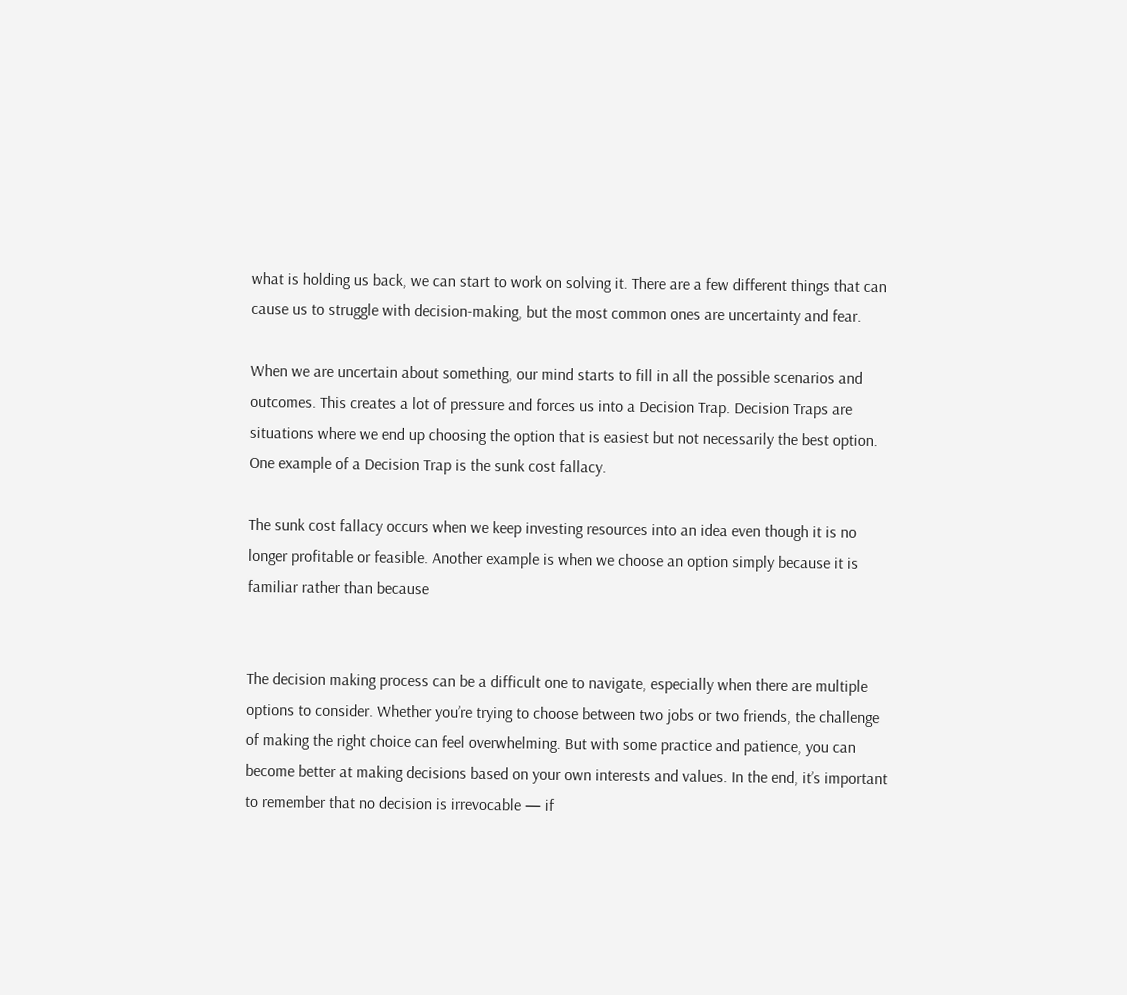what is holding us back, we can start to work on solving it. There are a few different things that can cause us to struggle with decision-making, but the most common ones are uncertainty and fear.

When we are uncertain about something, our mind starts to fill in all the possible scenarios and outcomes. This creates a lot of pressure and forces us into a Decision Trap. Decision Traps are situations where we end up choosing the option that is easiest but not necessarily the best option. One example of a Decision Trap is the sunk cost fallacy.

The sunk cost fallacy occurs when we keep investing resources into an idea even though it is no longer profitable or feasible. Another example is when we choose an option simply because it is familiar rather than because


The decision making process can be a difficult one to navigate, especially when there are multiple options to consider. Whether you’re trying to choose between two jobs or two friends, the challenge of making the right choice can feel overwhelming. But with some practice and patience, you can become better at making decisions based on your own interests and values. In the end, it’s important to remember that no decision is irrevocable — if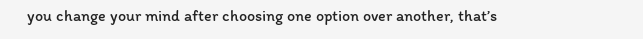you change your mind after choosing one option over another, that’s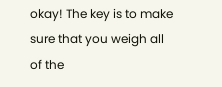okay! The key is to make sure that you weigh all of the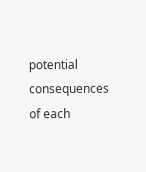potential consequences of each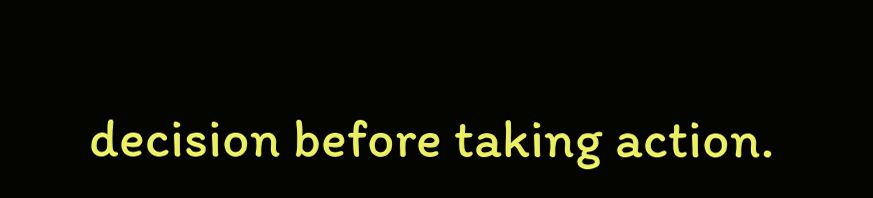decision before taking action.